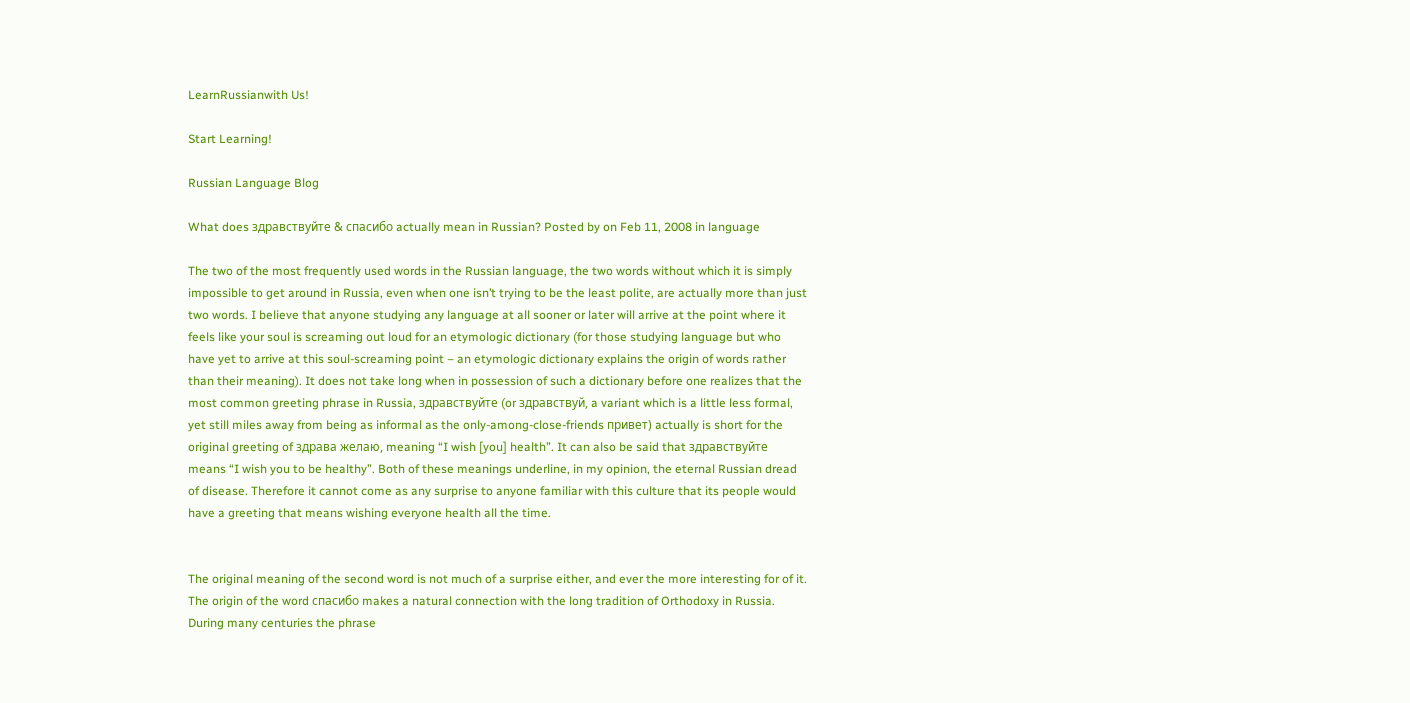LearnRussianwith Us!

Start Learning!

Russian Language Blog

What does здравствуйте & спасибо actually mean in Russian? Posted by on Feb 11, 2008 in language

The two of the most frequently used words in the Russian language, the two words without which it is simply impossible to get around in Russia, even when one isn’t trying to be the least polite, are actually more than just two words. I believe that anyone studying any language at all sooner or later will arrive at the point where it feels like your soul is screaming out loud for an etymologic dictionary (for those studying language but who have yet to arrive at this soul-screaming point – an etymologic dictionary explains the origin of words rather than their meaning). It does not take long when in possession of such a dictionary before one realizes that the most common greeting phrase in Russia, здравствуйте (or здравствуй, a variant which is a little less formal, yet still miles away from being as informal as the only-among-close-friends привет) actually is short for the original greeting of здрава желаю, meaning “I wish [you] health”. It can also be said that здравствуйте means “I wish you to be healthy”. Both of these meanings underline, in my opinion, the eternal Russian dread of disease. Therefore it cannot come as any surprise to anyone familiar with this culture that its people would have a greeting that means wishing everyone health all the time.


The original meaning of the second word is not much of a surprise either, and ever the more interesting for of it. The origin of the word спасибо makes a natural connection with the long tradition of Orthodoxy in Russia. During many centuries the phrase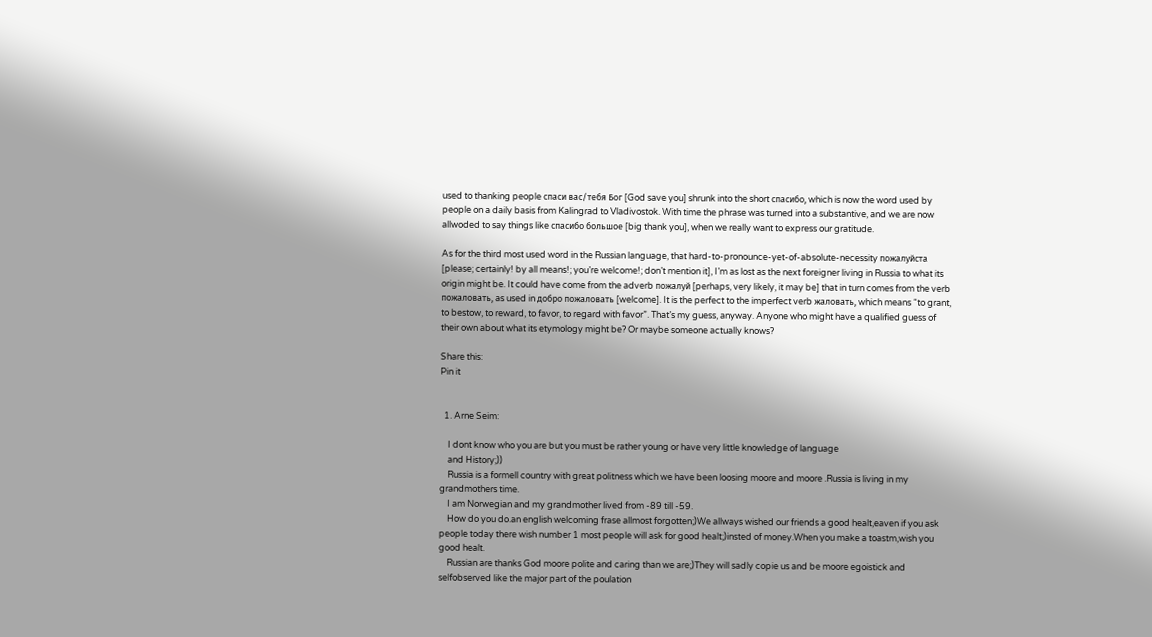used to thanking people спаси вас/тебя Бог [God save you] shrunk into the short спасибо, which is now the word used by people on a daily basis from Kalingrad to Vladivostok. With time the phrase was turned into a substantive, and we are now allwoded to say things like спасибо большое [big thank you], when we really want to express our gratitude.

As for the third most used word in the Russian language, that hard-to-pronounce-yet-of-absolute-necessity пожалуйста [please; certainly! by all means!; you’re welcome!; don’t mention it], I’m as lost as the next foreigner living in Russia to what its origin might be. It could have come from the adverb пожалуй [perhaps, very likely, it may be] that in turn comes from the verb пожаловать, as used in добро пожаловать [welcome]. It is the perfect to the imperfect verb жаловать, which means “to grant, to bestow, to reward, to favor, to regard with favor”. That’s my guess, anyway. Anyone who might have a qualified guess of their own about what its etymology might be? Or maybe someone actually knows?

Share this:
Pin it


  1. Arne Seim:

    I dont know who you are but you must be rather young or have very little knowledge of language
    and History;))
    Russia is a formell country with great politness which we have been loosing moore and moore .Russia is living in my grandmothers time.
    I am Norwegian and my grandmother lived from -89 till -59.
    How do you do.an english welcoming frase allmost forgotten;)We allways wished our friends a good healt,eaven if you ask people today there wish number 1 most people will ask for good healt;)insted of money.When you make a toastm,wish you good healt.
    Russian are thanks God moore polite and caring than we are;)They will sadly copie us and be moore egoistick and selfobserved like the major part of the poulation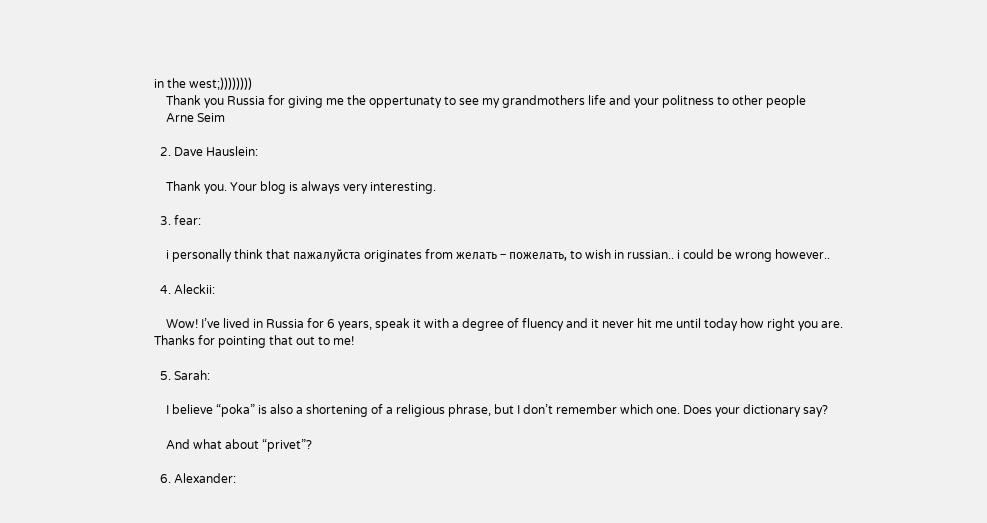in the west;))))))))
    Thank you Russia for giving me the oppertunaty to see my grandmothers life and your politness to other people
    Arne Seim

  2. Dave Hauslein:

    Thank you. Your blog is always very interesting.

  3. fear:

    i personally think that пажалуйста originates from желать – пожелать, to wish in russian.. i could be wrong however..

  4. Aleckii:

    Wow! I’ve lived in Russia for 6 years, speak it with a degree of fluency and it never hit me until today how right you are. Thanks for pointing that out to me!

  5. Sarah:

    I believe “poka” is also a shortening of a religious phrase, but I don’t remember which one. Does your dictionary say?

    And what about “privet”?

  6. Alexander: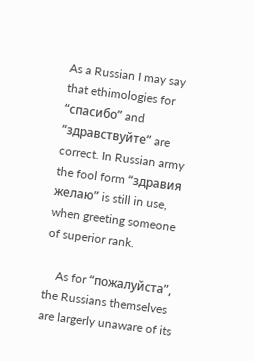As a Russian I may say that ethimologies for “спасибо” and “здравствуйте” are correct. In Russian army the fool form “здравия желаю” is still in use, when greeting someone of superior rank.

    As for “пожалуйста”, the Russians themselves are largerly unaware of its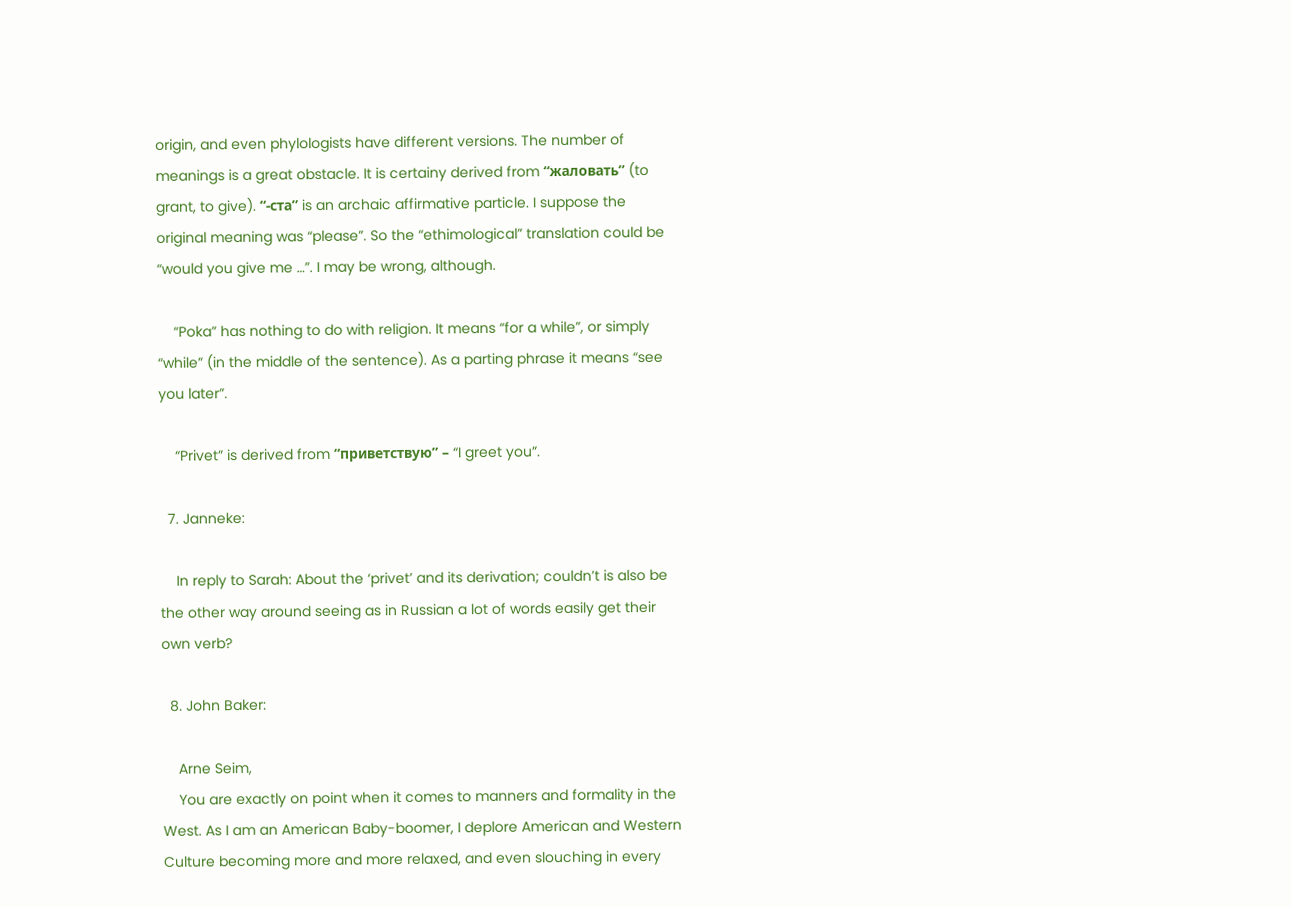origin, and even phylologists have different versions. The number of meanings is a great obstacle. It is certainy derived from “жаловать” (to grant, to give). “-ста” is an archaic affirmative particle. I suppose the original meaning was “please”. So the “ethimological” translation could be “would you give me …”. I may be wrong, although.

    “Poka” has nothing to do with religion. It means “for a while”, or simply “while” (in the middle of the sentence). As a parting phrase it means “see you later”.

    “Privet” is derived from “приветствую” – “I greet you”.

  7. Janneke:

    In reply to Sarah: About the ‘privet’ and its derivation; couldn’t is also be the other way around seeing as in Russian a lot of words easily get their own verb?

  8. John Baker:

    Arne Seim,
    You are exactly on point when it comes to manners and formality in the West. As I am an American Baby-boomer, I deplore American and Western Culture becoming more and more relaxed, and even slouching in every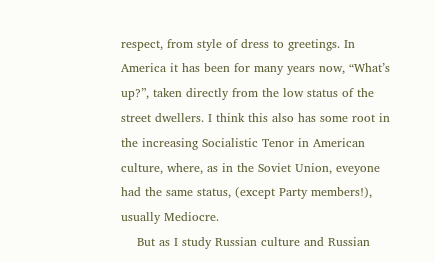respect, from style of dress to greetings. In America it has been for many years now, “What’s up?”, taken directly from the low status of the street dwellers. I think this also has some root in the increasing Socialistic Tenor in American culture, where, as in the Soviet Union, eveyone had the same status, (except Party members!), usually Mediocre.
    But as I study Russian culture and Russian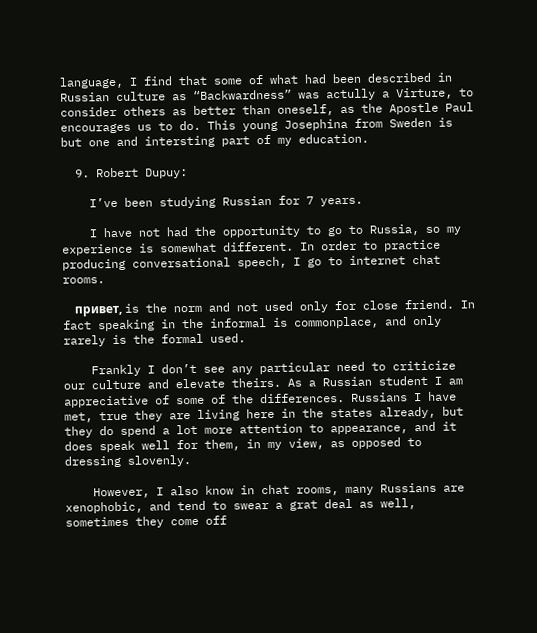language, I find that some of what had been described in Russian culture as “Backwardness” was actully a Virture, to consider others as better than oneself, as the Apostle Paul encourages us to do. This young Josephina from Sweden is but one and intersting part of my education.

  9. Robert Dupuy:

    I’ve been studying Russian for 7 years.

    I have not had the opportunity to go to Russia, so my experience is somewhat different. In order to practice producing conversational speech, I go to internet chat rooms.

    привет, is the norm and not used only for close friend. In fact speaking in the informal is commonplace, and only rarely is the formal used.

    Frankly I don’t see any particular need to criticize our culture and elevate theirs. As a Russian student I am appreciative of some of the differences. Russians I have met, true they are living here in the states already, but they do spend a lot more attention to appearance, and it does speak well for them, in my view, as opposed to dressing slovenly.

    However, I also know in chat rooms, many Russians are xenophobic, and tend to swear a grat deal as well, sometimes they come off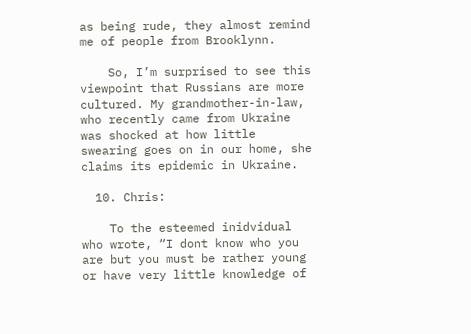as being rude, they almost remind me of people from Brooklynn.

    So, I’m surprised to see this viewpoint that Russians are more cultured. My grandmother-in-law, who recently came from Ukraine was shocked at how little swearing goes on in our home, she claims its epidemic in Ukraine.

  10. Chris:

    To the esteemed inidvidual who wrote, “I dont know who you are but you must be rather young or have very little knowledge of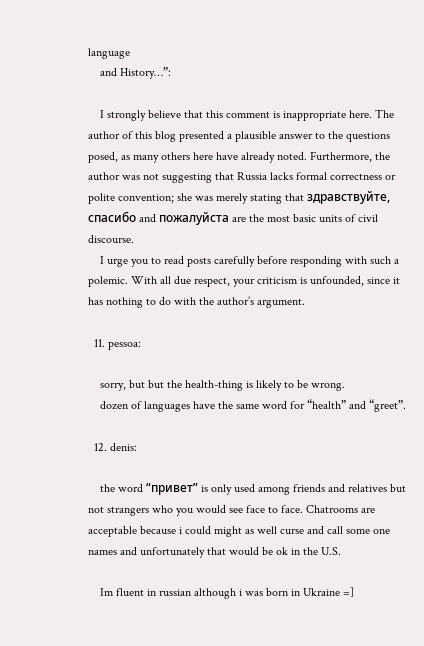language
    and History…”:

    I strongly believe that this comment is inappropriate here. The author of this blog presented a plausible answer to the questions posed, as many others here have already noted. Furthermore, the author was not suggesting that Russia lacks formal correctness or polite convention; she was merely stating that здравствуйте, спасибо and пожалуйста are the most basic units of civil discourse.
    I urge you to read posts carefully before responding with such a polemic. With all due respect, your criticism is unfounded, since it has nothing to do with the author’s argument.

  11. pessoa:

    sorry, but but the health-thing is likely to be wrong.
    dozen of languages have the same word for “health” and “greet”.

  12. denis:

    the word “привет” is only used among friends and relatives but not strangers who you would see face to face. Chatrooms are acceptable because i could might as well curse and call some one names and unfortunately that would be ok in the U.S.

    Im fluent in russian although i was born in Ukraine =]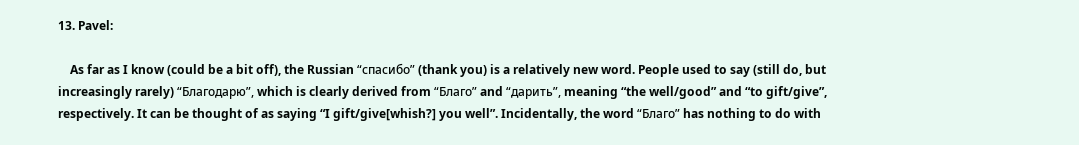13. Pavel:

    As far as I know (could be a bit off), the Russian “спасибо” (thank you) is a relatively new word. People used to say (still do, but increasingly rarely) “Благодарю”, which is clearly derived from “Благо” and “дарить”, meaning “the well/good” and “to gift/give”, respectively. It can be thought of as saying “I gift/give[whish?] you well”. Incidentally, the word “Благо” has nothing to do with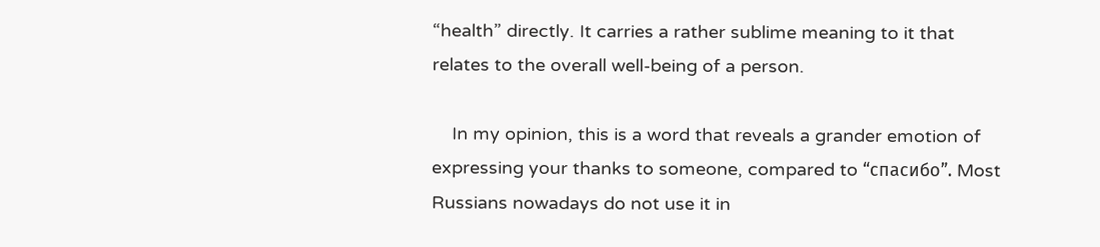“health” directly. It carries a rather sublime meaning to it that relates to the overall well-being of a person.

    In my opinion, this is a word that reveals a grander emotion of expressing your thanks to someone, compared to “спасибо”. Most Russians nowadays do not use it in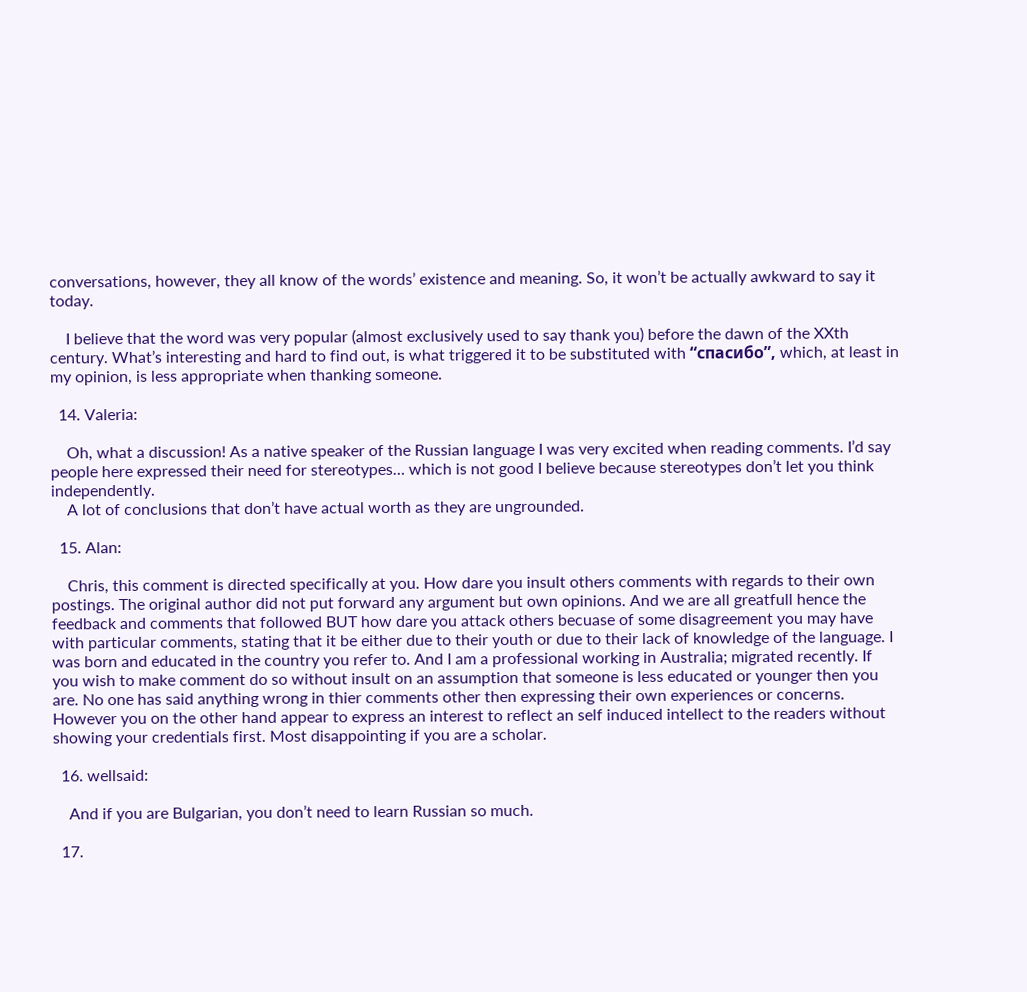conversations, however, they all know of the words’ existence and meaning. So, it won’t be actually awkward to say it today.

    I believe that the word was very popular (almost exclusively used to say thank you) before the dawn of the XXth century. What’s interesting and hard to find out, is what triggered it to be substituted with “спасибо”, which, at least in my opinion, is less appropriate when thanking someone.

  14. Valeria:

    Oh, what a discussion! As a native speaker of the Russian language I was very excited when reading comments. I’d say people here expressed their need for stereotypes… which is not good I believe because stereotypes don’t let you think independently.
    A lot of conclusions that don’t have actual worth as they are ungrounded.

  15. Alan:

    Chris, this comment is directed specifically at you. How dare you insult others comments with regards to their own postings. The original author did not put forward any argument but own opinions. And we are all greatfull hence the feedback and comments that followed BUT how dare you attack others becuase of some disagreement you may have with particular comments, stating that it be either due to their youth or due to their lack of knowledge of the language. I was born and educated in the country you refer to. And I am a professional working in Australia; migrated recently. If you wish to make comment do so without insult on an assumption that someone is less educated or younger then you are. No one has said anything wrong in thier comments other then expressing their own experiences or concerns. However you on the other hand appear to express an interest to reflect an self induced intellect to the readers without showing your credentials first. Most disappointing if you are a scholar.

  16. wellsaid:

    And if you are Bulgarian, you don’t need to learn Russian so much.

  17.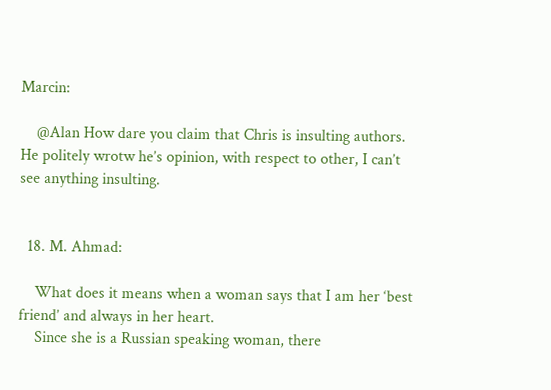Marcin:

    @Alan How dare you claim that Chris is insulting authors. He politely wrotw he’s opinion, with respect to other, I can’t see anything insulting.


  18. M. Ahmad:

    What does it means when a woman says that I am her ‘best friend’ and always in her heart.
    Since she is a Russian speaking woman, there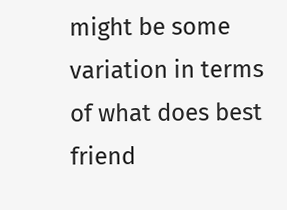might be some variation in terms of what does best friend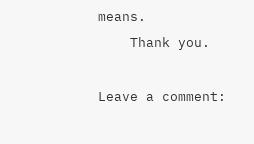means.
    Thank you.

Leave a comment: